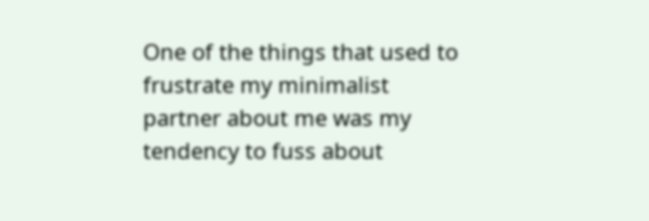One of the things that used to frustrate my minimalist partner about me was my tendency to fuss about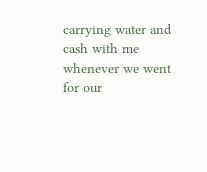carrying water and cash with me whenever we went for our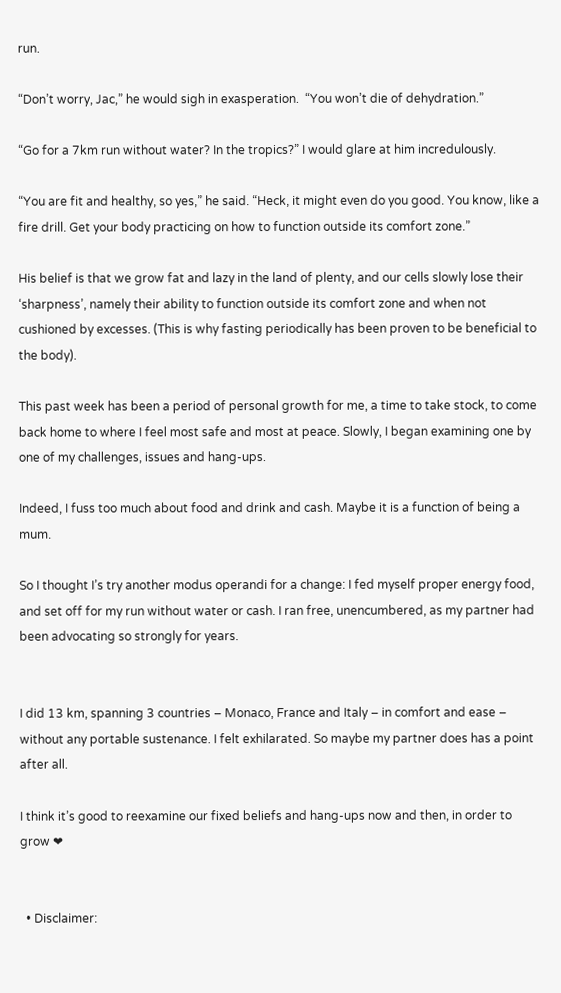run.

“Don’t worry, Jac,” he would sigh in exasperation.  “You won’t die of dehydration.”

“Go for a 7km run without water? In the tropics?” I would glare at him incredulously.

“You are fit and healthy, so yes,” he said. “Heck, it might even do you good. You know, like a fire drill. Get your body practicing on how to function outside its comfort zone.”

His belief is that we grow fat and lazy in the land of plenty, and our cells slowly lose their ‘sharpness’, namely their ability to function outside its comfort zone and when not cushioned by excesses. (This is why fasting periodically has been proven to be beneficial to the body).

This past week has been a period of personal growth for me, a time to take stock, to come back home to where I feel most safe and most at peace. Slowly, I began examining one by one of my challenges, issues and hang-ups.

Indeed, I fuss too much about food and drink and cash. Maybe it is a function of being a mum.

So I thought I’s try another modus operandi for a change: I fed myself proper energy food, and set off for my run without water or cash. I ran free, unencumbered, as my partner had been advocating so strongly for years.


I did 13 km, spanning 3 countries – Monaco, France and Italy – in comfort and ease – without any portable sustenance. I felt exhilarated. So maybe my partner does has a point after all.

I think it’s good to reexamine our fixed beliefs and hang-ups now and then, in order to grow ❤


  • Disclaimer: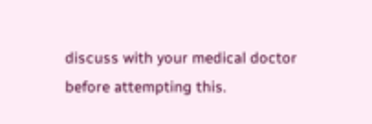discuss with your medical doctor before attempting this.